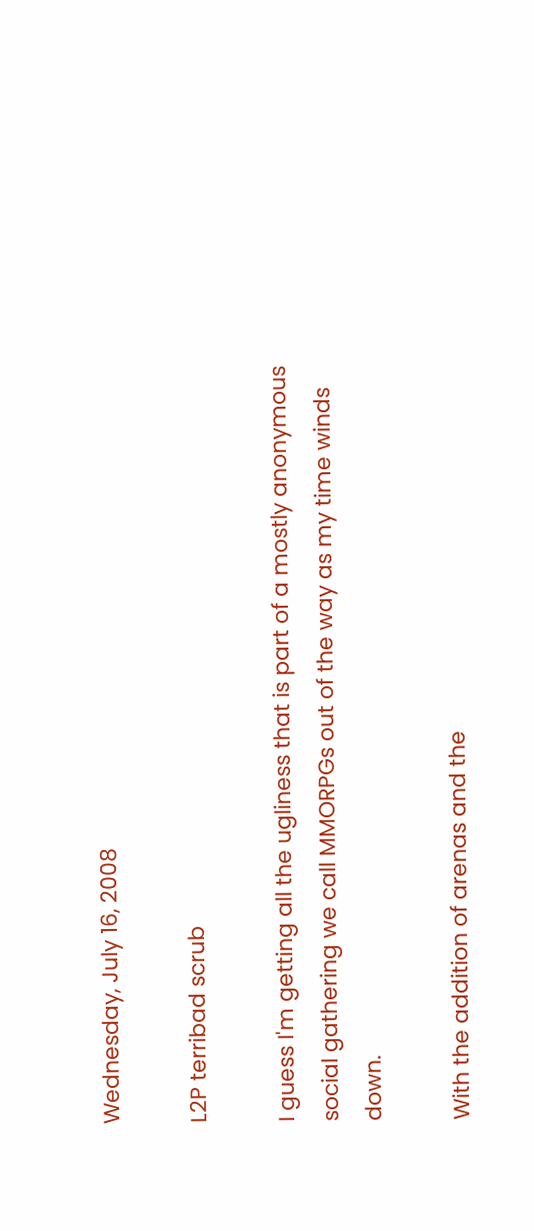Wednesday, July 16, 2008

L2P terribad scrub

I guess I'm getting all the ugliness that is part of a mostly anonymous social gathering we call MMORPGs out of the way as my time winds down.

With the addition of arenas and the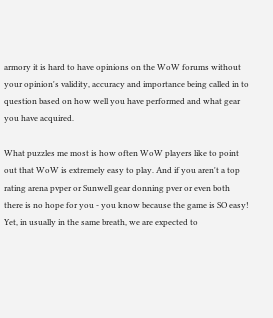armory it is hard to have opinions on the WoW forums without your opinion's validity, accuracy and importance being called in to question based on how well you have performed and what gear you have acquired.

What puzzles me most is how often WoW players like to point out that WoW is extremely easy to play. And if you aren't a top rating arena pvper or Sunwell gear donning pver or even both there is no hope for you - you know because the game is SO easy! Yet, in usually in the same breath, we are expected to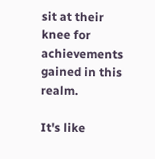sit at their knee for achievements gained in this realm.

It's like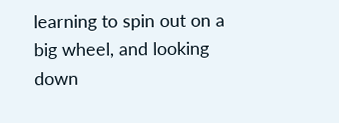learning to spin out on a big wheel, and looking down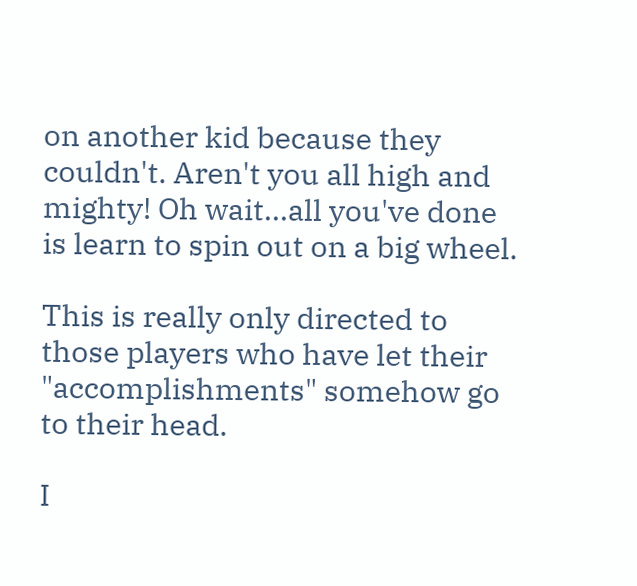on another kid because they couldn't. Aren't you all high and mighty! Oh wait...all you've done is learn to spin out on a big wheel.

This is really only directed to those players who have let their "accomplishments" somehow go to their head.

I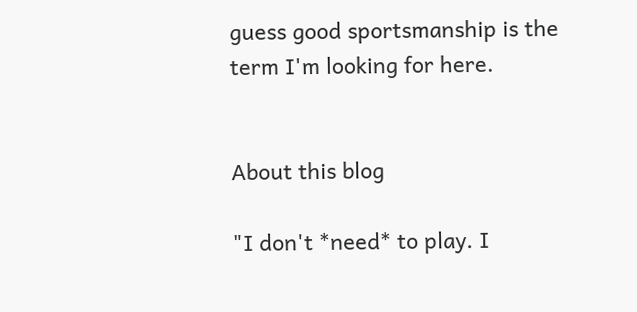guess good sportsmanship is the term I'm looking for here.


About this blog

"I don't *need* to play. I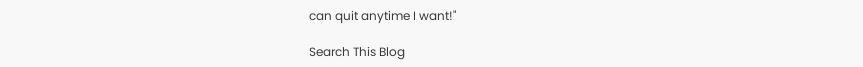can quit anytime I want!"

Search This Blog